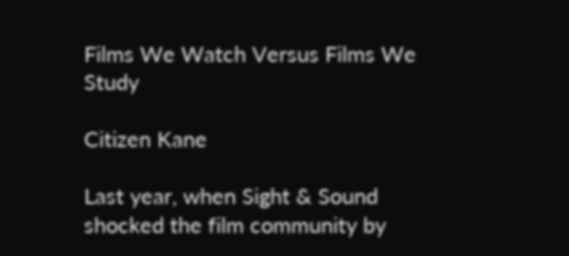Films We Watch Versus Films We Study

Citizen Kane

Last year, when Sight & Sound shocked the film community by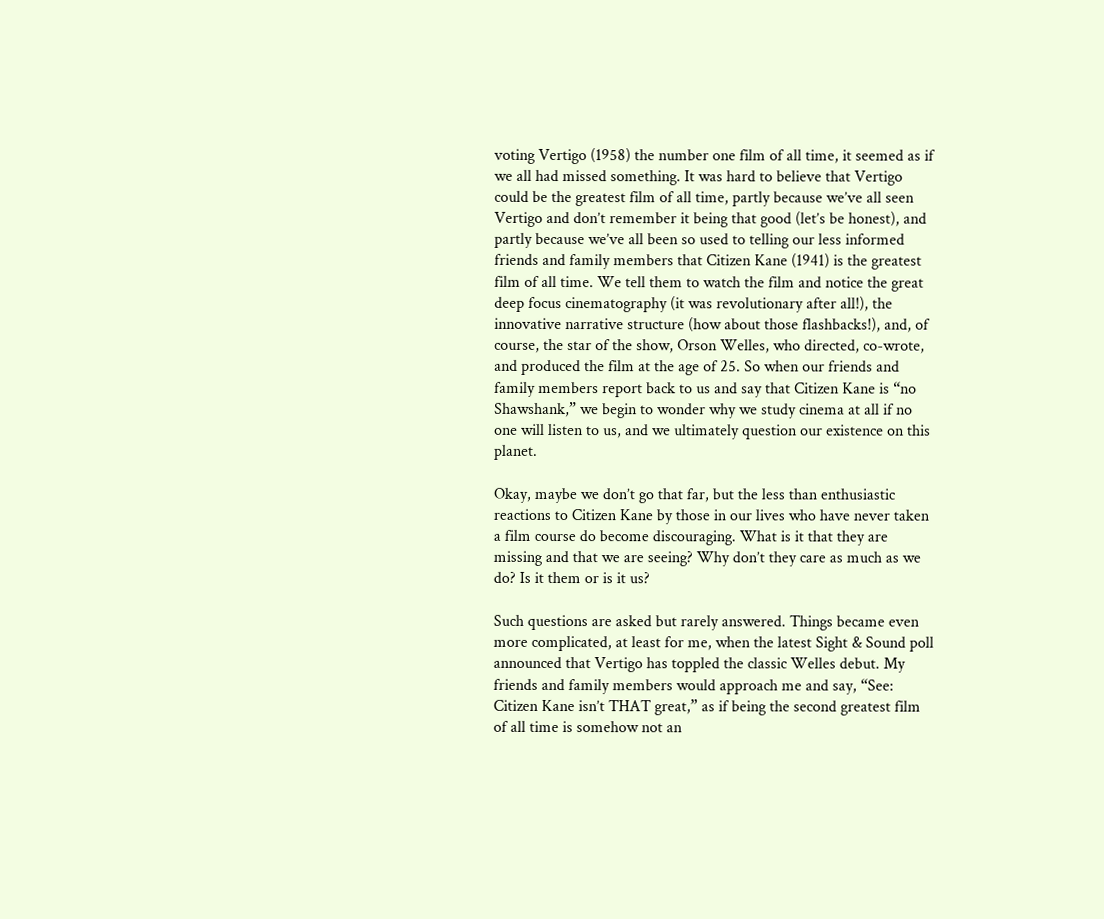voting Vertigo (1958) the number one film of all time, it seemed as if we all had missed something. It was hard to believe that Vertigo could be the greatest film of all time, partly because we’ve all seen Vertigo and don’t remember it being that good (let’s be honest), and partly because we’ve all been so used to telling our less informed friends and family members that Citizen Kane (1941) is the greatest film of all time. We tell them to watch the film and notice the great deep focus cinematography (it was revolutionary after all!), the innovative narrative structure (how about those flashbacks!), and, of course, the star of the show, Orson Welles, who directed, co-wrote, and produced the film at the age of 25. So when our friends and family members report back to us and say that Citizen Kane is “no Shawshank,” we begin to wonder why we study cinema at all if no one will listen to us, and we ultimately question our existence on this planet.

Okay, maybe we don’t go that far, but the less than enthusiastic reactions to Citizen Kane by those in our lives who have never taken a film course do become discouraging. What is it that they are missing and that we are seeing? Why don’t they care as much as we do? Is it them or is it us?

Such questions are asked but rarely answered. Things became even more complicated, at least for me, when the latest Sight & Sound poll announced that Vertigo has toppled the classic Welles debut. My friends and family members would approach me and say, “See: Citizen Kane isn’t THAT great,” as if being the second greatest film of all time is somehow not an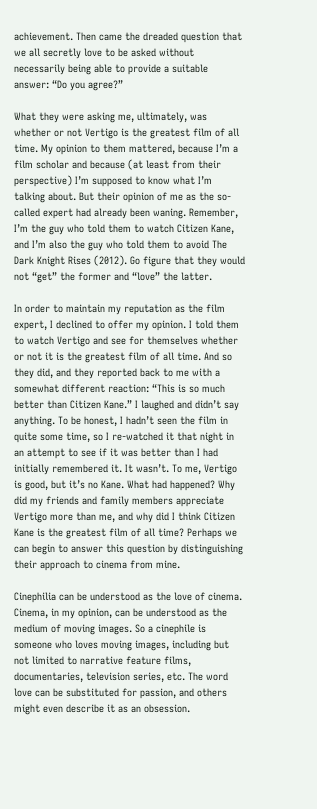achievement. Then came the dreaded question that we all secretly love to be asked without necessarily being able to provide a suitable answer: “Do you agree?”

What they were asking me, ultimately, was whether or not Vertigo is the greatest film of all time. My opinion to them mattered, because I’m a film scholar and because (at least from their perspective) I’m supposed to know what I’m talking about. But their opinion of me as the so-called expert had already been waning. Remember, I’m the guy who told them to watch Citizen Kane, and I’m also the guy who told them to avoid The Dark Knight Rises (2012). Go figure that they would not “get” the former and “love” the latter.

In order to maintain my reputation as the film expert, I declined to offer my opinion. I told them to watch Vertigo and see for themselves whether or not it is the greatest film of all time. And so they did, and they reported back to me with a somewhat different reaction: “This is so much better than Citizen Kane.” I laughed and didn’t say anything. To be honest, I hadn’t seen the film in quite some time, so I re-watched it that night in an attempt to see if it was better than I had initially remembered it. It wasn’t. To me, Vertigo is good, but it’s no Kane. What had happened? Why did my friends and family members appreciate Vertigo more than me, and why did I think Citizen Kane is the greatest film of all time? Perhaps we can begin to answer this question by distinguishing their approach to cinema from mine.

Cinephilia can be understood as the love of cinema. Cinema, in my opinion, can be understood as the medium of moving images. So a cinephile is someone who loves moving images, including but not limited to narrative feature films, documentaries, television series, etc. The word love can be substituted for passion, and others might even describe it as an obsession.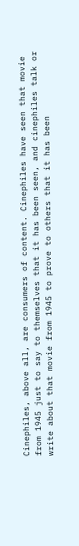Cinephiles, above all, are consumers of content. Cinephiles have seen that movie from 1945 just to say to themselves that it has been seen, and cinephiles talk or write about that movie from 1945 to prove to others that it has been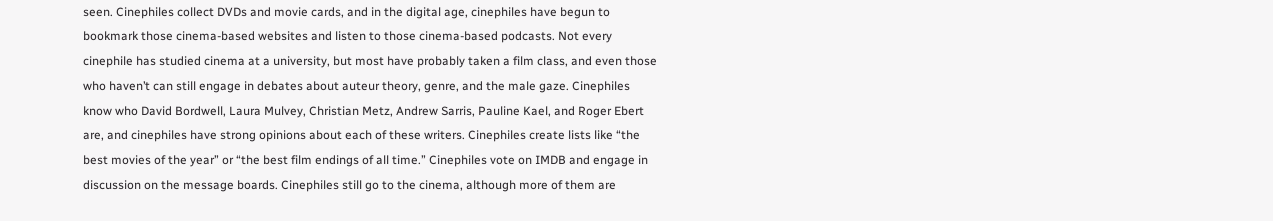seen. Cinephiles collect DVDs and movie cards, and in the digital age, cinephiles have begun to bookmark those cinema-based websites and listen to those cinema-based podcasts. Not every cinephile has studied cinema at a university, but most have probably taken a film class, and even those who haven’t can still engage in debates about auteur theory, genre, and the male gaze. Cinephiles know who David Bordwell, Laura Mulvey, Christian Metz, Andrew Sarris, Pauline Kael, and Roger Ebert are, and cinephiles have strong opinions about each of these writers. Cinephiles create lists like “the best movies of the year” or “the best film endings of all time.” Cinephiles vote on IMDB and engage in discussion on the message boards. Cinephiles still go to the cinema, although more of them are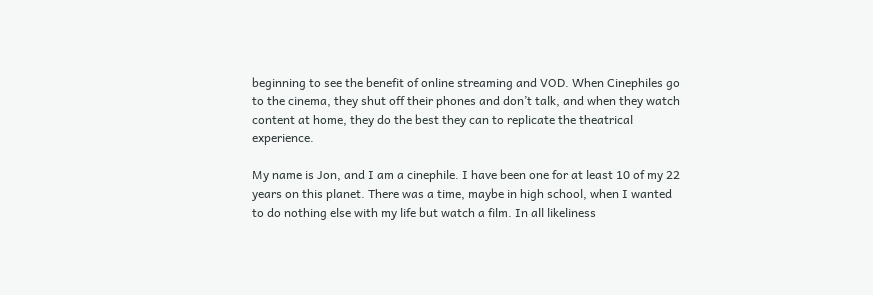beginning to see the benefit of online streaming and VOD. When Cinephiles go to the cinema, they shut off their phones and don’t talk, and when they watch content at home, they do the best they can to replicate the theatrical experience.

My name is Jon, and I am a cinephile. I have been one for at least 10 of my 22 years on this planet. There was a time, maybe in high school, when I wanted to do nothing else with my life but watch a film. In all likeliness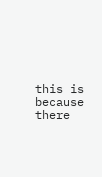this is because there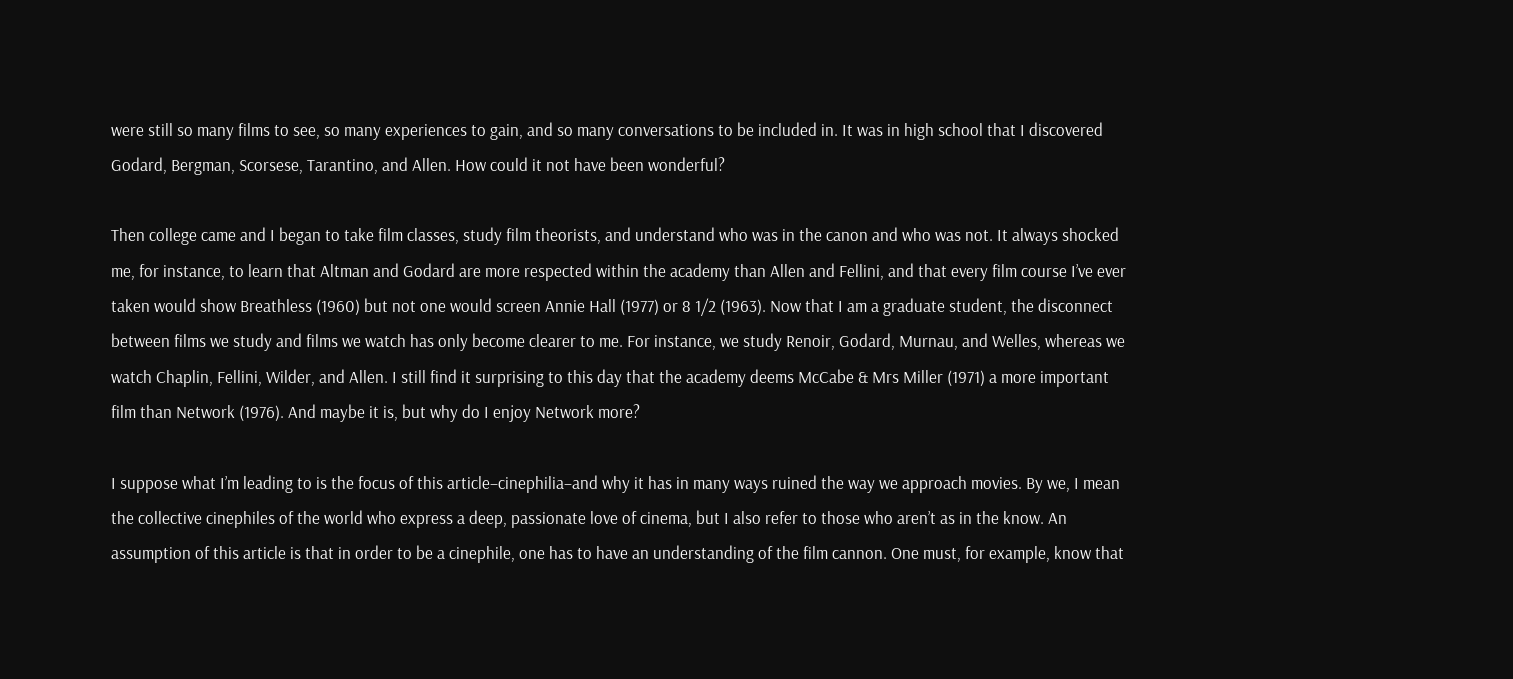were still so many films to see, so many experiences to gain, and so many conversations to be included in. It was in high school that I discovered Godard, Bergman, Scorsese, Tarantino, and Allen. How could it not have been wonderful?

Then college came and I began to take film classes, study film theorists, and understand who was in the canon and who was not. It always shocked me, for instance, to learn that Altman and Godard are more respected within the academy than Allen and Fellini, and that every film course I’ve ever taken would show Breathless (1960) but not one would screen Annie Hall (1977) or 8 1/2 (1963). Now that I am a graduate student, the disconnect between films we study and films we watch has only become clearer to me. For instance, we study Renoir, Godard, Murnau, and Welles, whereas we watch Chaplin, Fellini, Wilder, and Allen. I still find it surprising to this day that the academy deems McCabe & Mrs Miller (1971) a more important film than Network (1976). And maybe it is, but why do I enjoy Network more?

I suppose what I’m leading to is the focus of this article–cinephilia–and why it has in many ways ruined the way we approach movies. By we, I mean the collective cinephiles of the world who express a deep, passionate love of cinema, but I also refer to those who aren’t as in the know. An assumption of this article is that in order to be a cinephile, one has to have an understanding of the film cannon. One must, for example, know that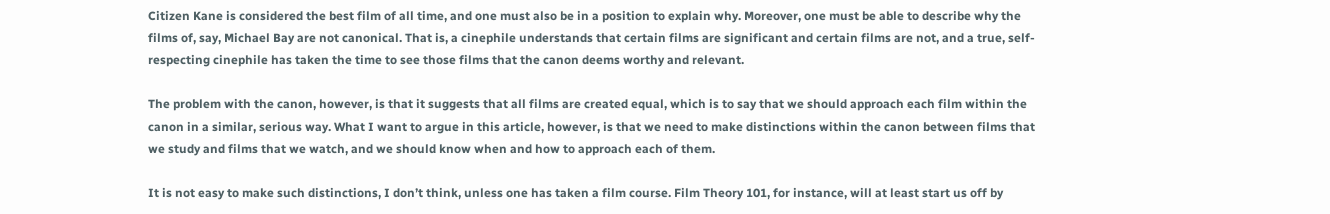Citizen Kane is considered the best film of all time, and one must also be in a position to explain why. Moreover, one must be able to describe why the films of, say, Michael Bay are not canonical. That is, a cinephile understands that certain films are significant and certain films are not, and a true, self-respecting cinephile has taken the time to see those films that the canon deems worthy and relevant.

The problem with the canon, however, is that it suggests that all films are created equal, which is to say that we should approach each film within the canon in a similar, serious way. What I want to argue in this article, however, is that we need to make distinctions within the canon between films that we study and films that we watch, and we should know when and how to approach each of them.

It is not easy to make such distinctions, I don’t think, unless one has taken a film course. Film Theory 101, for instance, will at least start us off by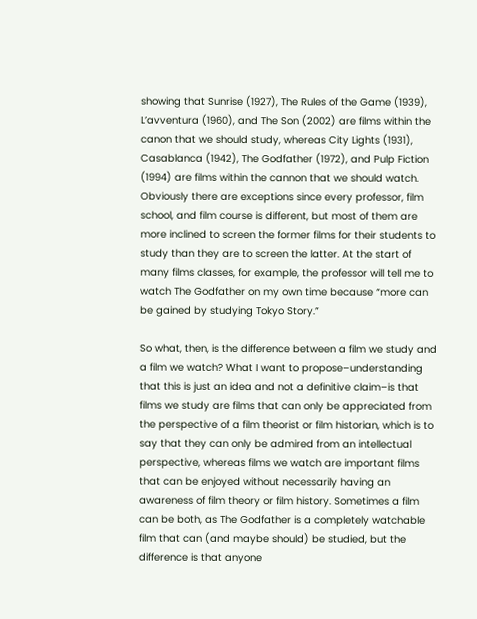showing that Sunrise (1927), The Rules of the Game (1939), L’avventura (1960), and The Son (2002) are films within the canon that we should study, whereas City Lights (1931), Casablanca (1942), The Godfather (1972), and Pulp Fiction (1994) are films within the cannon that we should watch. Obviously there are exceptions since every professor, film school, and film course is different, but most of them are more inclined to screen the former films for their students to study than they are to screen the latter. At the start of many films classes, for example, the professor will tell me to watch The Godfather on my own time because “more can be gained by studying Tokyo Story.”

So what, then, is the difference between a film we study and a film we watch? What I want to propose–understanding that this is just an idea and not a definitive claim–is that films we study are films that can only be appreciated from the perspective of a film theorist or film historian, which is to say that they can only be admired from an intellectual perspective, whereas films we watch are important films that can be enjoyed without necessarily having an awareness of film theory or film history. Sometimes a film can be both, as The Godfather is a completely watchable film that can (and maybe should) be studied, but the difference is that anyone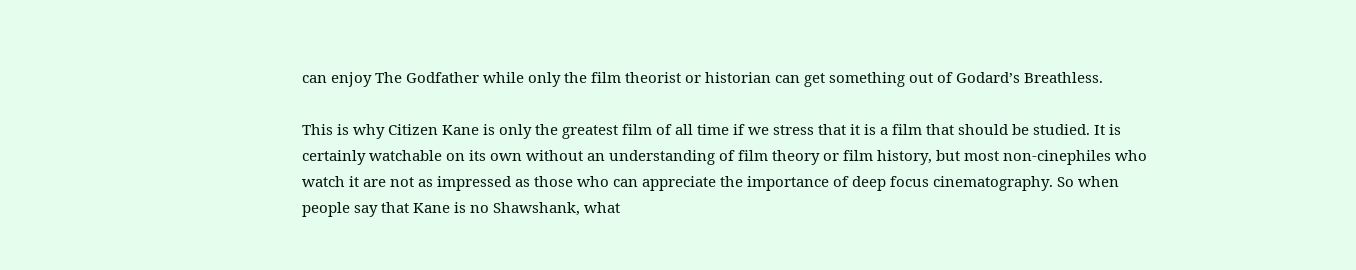can enjoy The Godfather while only the film theorist or historian can get something out of Godard’s Breathless.

This is why Citizen Kane is only the greatest film of all time if we stress that it is a film that should be studied. It is certainly watchable on its own without an understanding of film theory or film history, but most non-cinephiles who watch it are not as impressed as those who can appreciate the importance of deep focus cinematography. So when people say that Kane is no Shawshank, what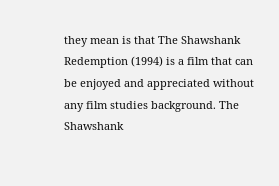they mean is that The Shawshank Redemption (1994) is a film that can be enjoyed and appreciated without any film studies background. The Shawshank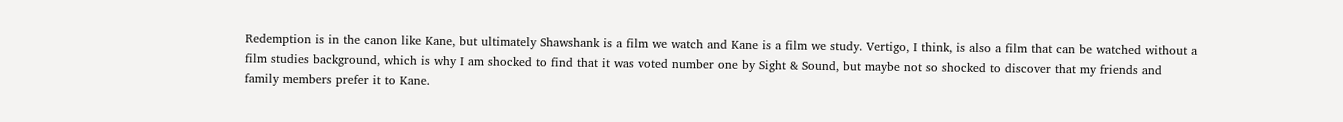Redemption is in the canon like Kane, but ultimately Shawshank is a film we watch and Kane is a film we study. Vertigo, I think, is also a film that can be watched without a film studies background, which is why I am shocked to find that it was voted number one by Sight & Sound, but maybe not so shocked to discover that my friends and family members prefer it to Kane.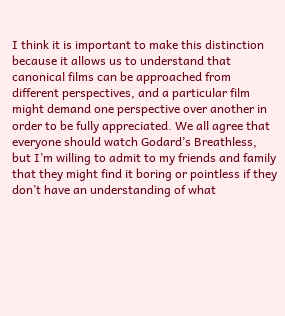I think it is important to make this distinction because it allows us to understand that canonical films can be approached from different perspectives, and a particular film might demand one perspective over another in order to be fully appreciated. We all agree that everyone should watch Godard’s Breathless, but I’m willing to admit to my friends and family that they might find it boring or pointless if they don’t have an understanding of what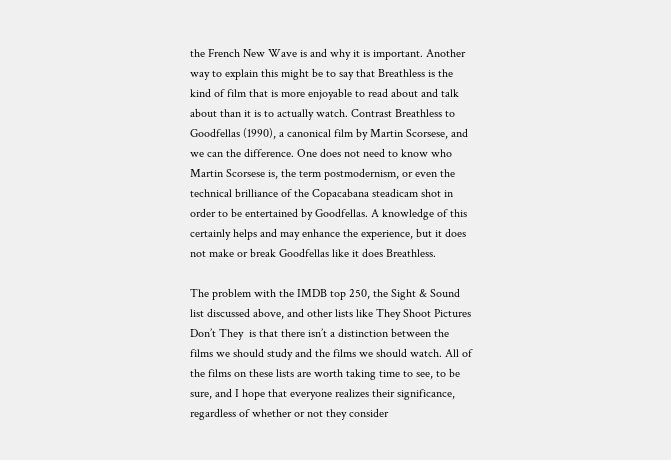the French New Wave is and why it is important. Another way to explain this might be to say that Breathless is the kind of film that is more enjoyable to read about and talk about than it is to actually watch. Contrast Breathless to Goodfellas (1990), a canonical film by Martin Scorsese, and we can the difference. One does not need to know who Martin Scorsese is, the term postmodernism, or even the technical brilliance of the Copacabana steadicam shot in order to be entertained by Goodfellas. A knowledge of this certainly helps and may enhance the experience, but it does not make or break Goodfellas like it does Breathless.

The problem with the IMDB top 250, the Sight & Sound list discussed above, and other lists like They Shoot Pictures Don’t They  is that there isn’t a distinction between the films we should study and the films we should watch. All of the films on these lists are worth taking time to see, to be sure, and I hope that everyone realizes their significance, regardless of whether or not they consider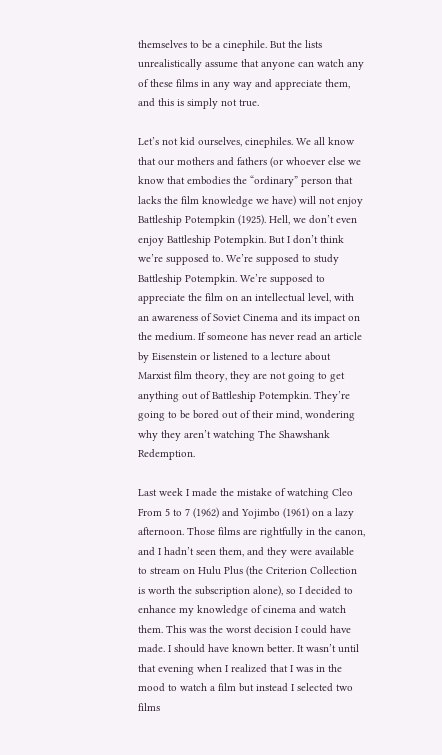themselves to be a cinephile. But the lists unrealistically assume that anyone can watch any of these films in any way and appreciate them, and this is simply not true.

Let’s not kid ourselves, cinephiles. We all know that our mothers and fathers (or whoever else we know that embodies the “ordinary” person that lacks the film knowledge we have) will not enjoy Battleship Potempkin (1925). Hell, we don’t even enjoy Battleship Potempkin. But I don’t think we’re supposed to. We’re supposed to study Battleship Potempkin. We’re supposed to appreciate the film on an intellectual level, with an awareness of Soviet Cinema and its impact on the medium. If someone has never read an article by Eisenstein or listened to a lecture about Marxist film theory, they are not going to get anything out of Battleship Potempkin. They’re going to be bored out of their mind, wondering why they aren’t watching The Shawshank Redemption.

Last week I made the mistake of watching Cleo From 5 to 7 (1962) and Yojimbo (1961) on a lazy afternoon. Those films are rightfully in the canon, and I hadn’t seen them, and they were available to stream on Hulu Plus (the Criterion Collection is worth the subscription alone), so I decided to enhance my knowledge of cinema and watch them. This was the worst decision I could have made. I should have known better. It wasn’t until that evening when I realized that I was in the mood to watch a film but instead I selected two films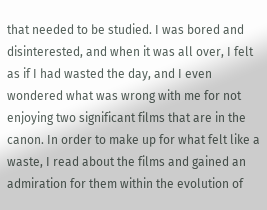that needed to be studied. I was bored and disinterested, and when it was all over, I felt as if I had wasted the day, and I even wondered what was wrong with me for not enjoying two significant films that are in the canon. In order to make up for what felt like a waste, I read about the films and gained an admiration for them within the evolution of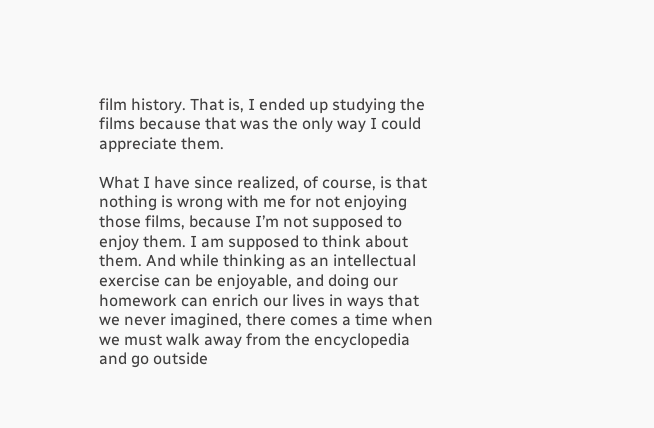film history. That is, I ended up studying the films because that was the only way I could appreciate them.

What I have since realized, of course, is that nothing is wrong with me for not enjoying those films, because I’m not supposed to enjoy them. I am supposed to think about them. And while thinking as an intellectual exercise can be enjoyable, and doing our homework can enrich our lives in ways that we never imagined, there comes a time when we must walk away from the encyclopedia and go outside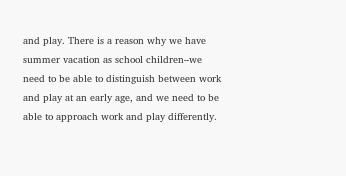and play. There is a reason why we have summer vacation as school children–we need to be able to distinguish between work and play at an early age, and we need to be able to approach work and play differently.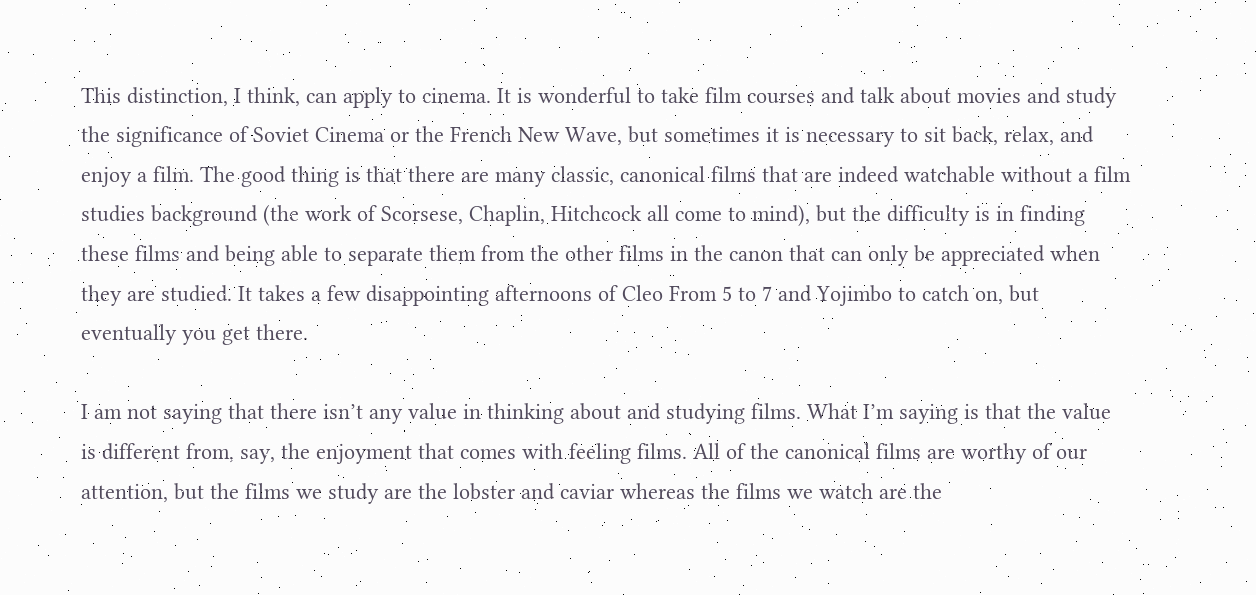This distinction, I think, can apply to cinema. It is wonderful to take film courses and talk about movies and study the significance of Soviet Cinema or the French New Wave, but sometimes it is necessary to sit back, relax, and enjoy a film. The good thing is that there are many classic, canonical films that are indeed watchable without a film studies background (the work of Scorsese, Chaplin, Hitchcock all come to mind), but the difficulty is in finding these films and being able to separate them from the other films in the canon that can only be appreciated when they are studied. It takes a few disappointing afternoons of Cleo From 5 to 7 and Yojimbo to catch on, but eventually you get there.

I am not saying that there isn’t any value in thinking about and studying films. What I’m saying is that the value is different from, say, the enjoyment that comes with feeling films. All of the canonical films are worthy of our attention, but the films we study are the lobster and caviar whereas the films we watch are the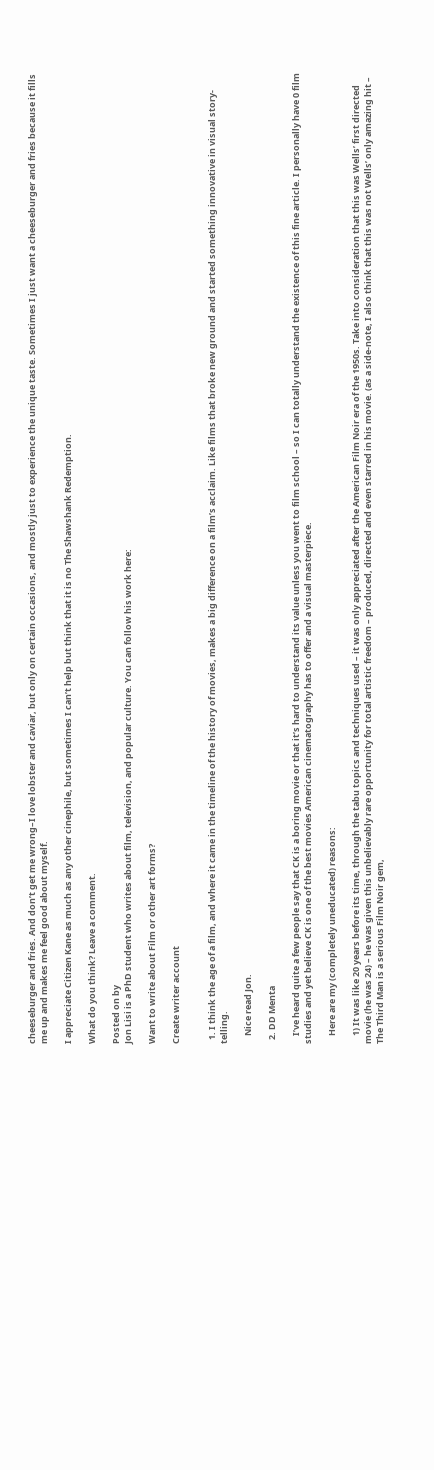cheeseburger and fries. And don’t get me wrong–I love lobster and caviar, but only on certain occasions, and mostly just to experience the unique taste. Sometimes I just want a cheeseburger and fries because it fills me up and makes me feel good about myself.

I appreciate Citizen Kane as much as any other cinephile, but sometimes I can’t help but think that it is no The Shawshank Redemption.

What do you think? Leave a comment.

Posted on by
Jon Lisi is a PhD student who writes about film, television, and popular culture. You can follow his work here:

Want to write about Film or other art forms?

Create writer account


  1. I think the age of a film, and where it came in the timeline of the history of movies, makes a big difference on a film’s acclaim. Like films that broke new ground and started something innovative in visual story-telling.

    Nice read Jon.

  2. DD Menta

    I’ve heard quite a few people say that CK is a boring movie or that it’s hard to understand its value unless you went to film school – so I can totally understand the existence of this fine article. I personally have 0 film studies and yet believe CK is one of the best movies American cinematography has to offer and a visual masterpiece.

    Here are my (completely uneducated) reasons:

    1) It was like 20 years before its time, through the tabu topics and techniques used – it was only appreciated after the American Film Noir era of the 1950s. Take into consideration that this was Wells’ first directed movie (he was 24) – he was given this unbelievably rare opportunity for total artistic freedom – produced, directed and even starred in his movie. (as a side-note, I also think that this was not Wells’ only amazing hit – The Third Man is a serious Film Noir gem,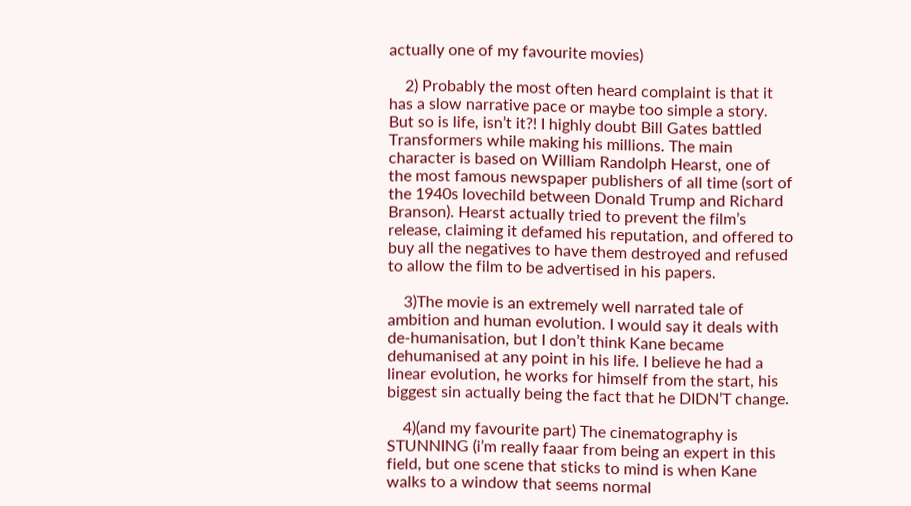actually one of my favourite movies)

    2) Probably the most often heard complaint is that it has a slow narrative pace or maybe too simple a story. But so is life, isn’t it?! I highly doubt Bill Gates battled Transformers while making his millions. The main character is based on William Randolph Hearst, one of the most famous newspaper publishers of all time (sort of the 1940s lovechild between Donald Trump and Richard Branson). Hearst actually tried to prevent the film’s release, claiming it defamed his reputation, and offered to buy all the negatives to have them destroyed and refused to allow the film to be advertised in his papers.

    3)The movie is an extremely well narrated tale of ambition and human evolution. I would say it deals with de-humanisation, but I don’t think Kane became dehumanised at any point in his life. I believe he had a linear evolution, he works for himself from the start, his biggest sin actually being the fact that he DIDN’T change.

    4)(and my favourite part) The cinematography is STUNNING (i’m really faaar from being an expert in this field, but one scene that sticks to mind is when Kane walks to a window that seems normal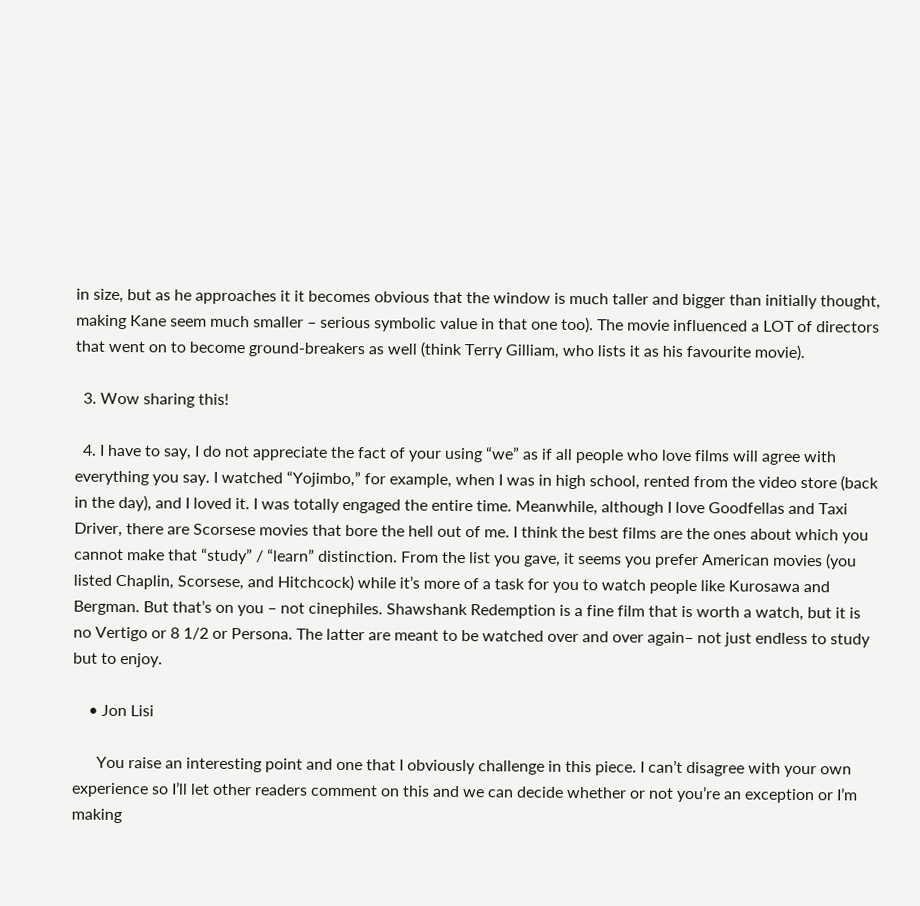in size, but as he approaches it it becomes obvious that the window is much taller and bigger than initially thought, making Kane seem much smaller – serious symbolic value in that one too). The movie influenced a LOT of directors that went on to become ground-breakers as well (think Terry Gilliam, who lists it as his favourite movie).

  3. Wow sharing this!

  4. I have to say, I do not appreciate the fact of your using “we” as if all people who love films will agree with everything you say. I watched “Yojimbo,” for example, when I was in high school, rented from the video store (back in the day), and I loved it. I was totally engaged the entire time. Meanwhile, although I love Goodfellas and Taxi Driver, there are Scorsese movies that bore the hell out of me. I think the best films are the ones about which you cannot make that “study” / “learn” distinction. From the list you gave, it seems you prefer American movies (you listed Chaplin, Scorsese, and Hitchcock) while it’s more of a task for you to watch people like Kurosawa and Bergman. But that’s on you – not cinephiles. Shawshank Redemption is a fine film that is worth a watch, but it is no Vertigo or 8 1/2 or Persona. The latter are meant to be watched over and over again– not just endless to study but to enjoy.

    • Jon Lisi

      You raise an interesting point and one that I obviously challenge in this piece. I can’t disagree with your own experience so I’ll let other readers comment on this and we can decide whether or not you’re an exception or I’m making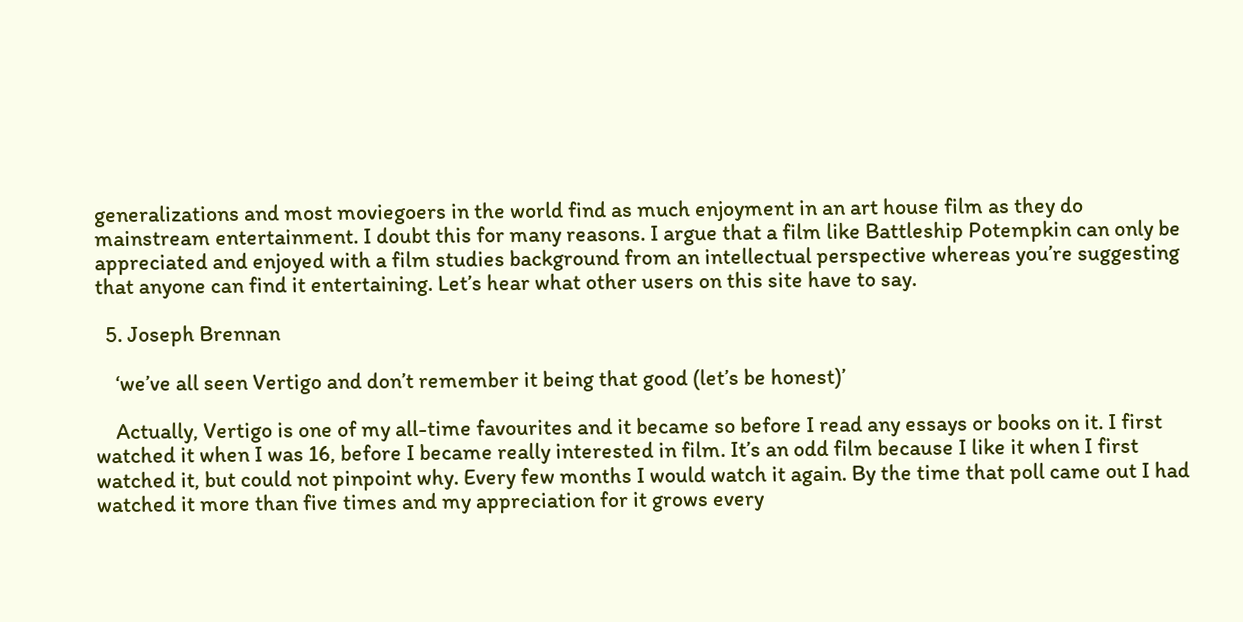generalizations and most moviegoers in the world find as much enjoyment in an art house film as they do mainstream entertainment. I doubt this for many reasons. I argue that a film like Battleship Potempkin can only be appreciated and enjoyed with a film studies background from an intellectual perspective whereas you’re suggesting that anyone can find it entertaining. Let’s hear what other users on this site have to say.

  5. Joseph Brennan

    ‘we’ve all seen Vertigo and don’t remember it being that good (let’s be honest)’

    Actually, Vertigo is one of my all-time favourites and it became so before I read any essays or books on it. I first watched it when I was 16, before I became really interested in film. It’s an odd film because I like it when I first watched it, but could not pinpoint why. Every few months I would watch it again. By the time that poll came out I had watched it more than five times and my appreciation for it grows every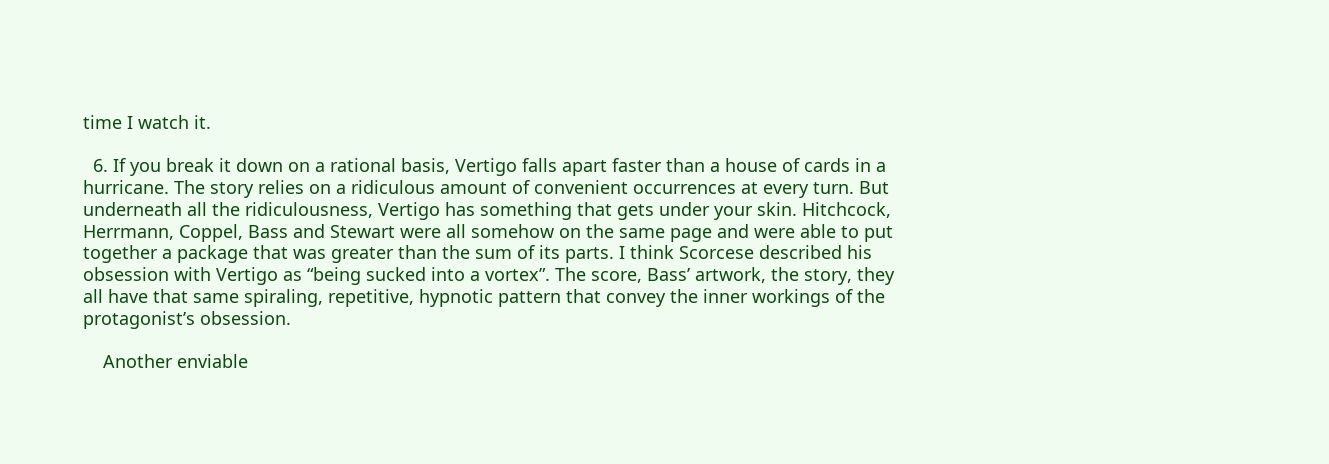time I watch it.

  6. If you break it down on a rational basis, Vertigo falls apart faster than a house of cards in a hurricane. The story relies on a ridiculous amount of convenient occurrences at every turn. But underneath all the ridiculousness, Vertigo has something that gets under your skin. Hitchcock, Herrmann, Coppel, Bass and Stewart were all somehow on the same page and were able to put together a package that was greater than the sum of its parts. I think Scorcese described his obsession with Vertigo as “being sucked into a vortex”. The score, Bass’ artwork, the story, they all have that same spiraling, repetitive, hypnotic pattern that convey the inner workings of the protagonist’s obsession.

    Another enviable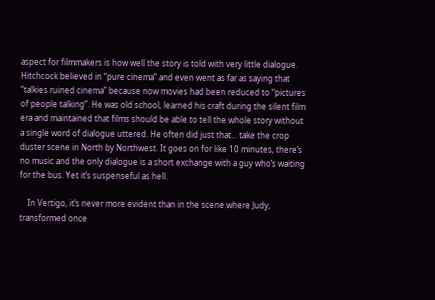aspect for filmmakers is how well the story is told with very little dialogue. Hitchcock believed in “pure cinema” and even went as far as saying that “talkies ruined cinema” because now movies had been reduced to “pictures of people talking”. He was old school, learned his craft during the silent film era and maintained that films should be able to tell the whole story without a single word of dialogue uttered. He often did just that… take the crop duster scene in North by Northwest. It goes on for like 10 minutes, there’s no music and the only dialogue is a short exchange with a guy who’s waiting for the bus. Yet it’s suspenseful as hell.

    In Vertigo, it’s never more evident than in the scene where Judy, transformed once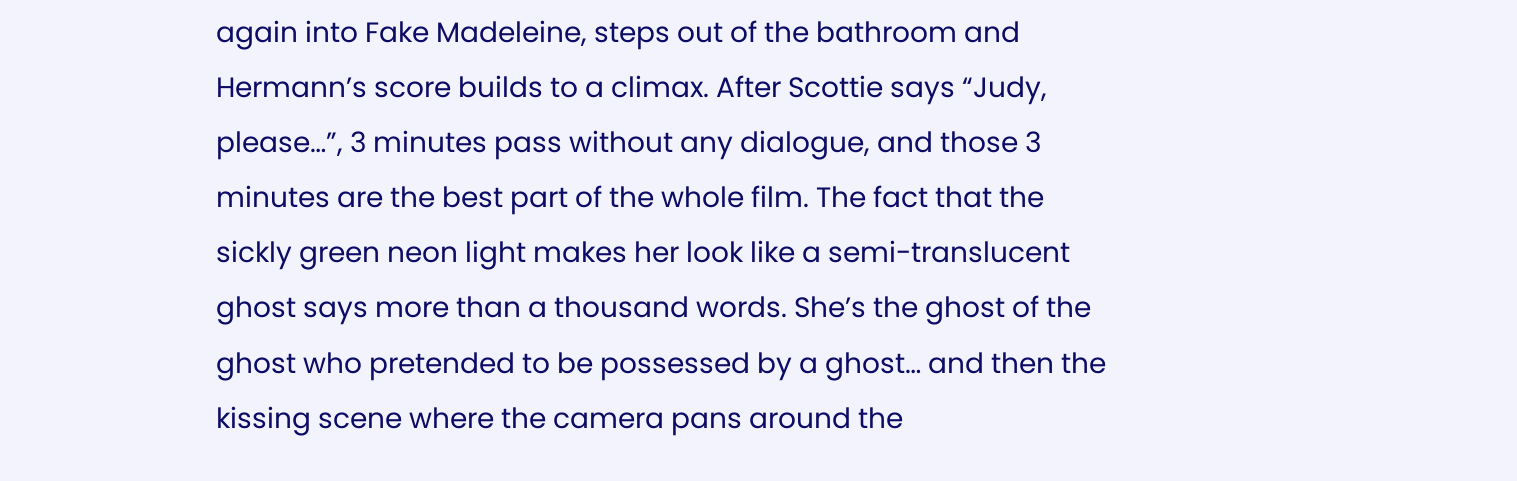again into Fake Madeleine, steps out of the bathroom and Hermann’s score builds to a climax. After Scottie says “Judy, please…”, 3 minutes pass without any dialogue, and those 3 minutes are the best part of the whole film. The fact that the sickly green neon light makes her look like a semi-translucent ghost says more than a thousand words. She’s the ghost of the ghost who pretended to be possessed by a ghost… and then the kissing scene where the camera pans around the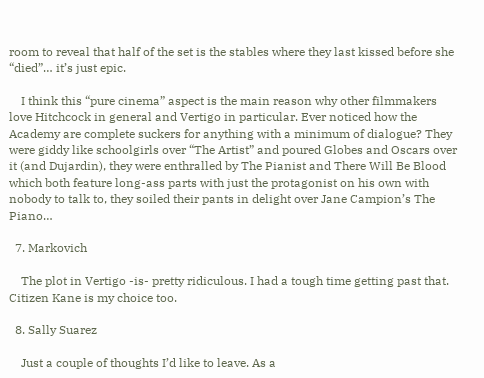room to reveal that half of the set is the stables where they last kissed before she “died”… it’s just epic.

    I think this “pure cinema” aspect is the main reason why other filmmakers love Hitchcock in general and Vertigo in particular. Ever noticed how the Academy are complete suckers for anything with a minimum of dialogue? They were giddy like schoolgirls over “The Artist” and poured Globes and Oscars over it (and Dujardin), they were enthralled by The Pianist and There Will Be Blood which both feature long-ass parts with just the protagonist on his own with nobody to talk to, they soiled their pants in delight over Jane Campion’s The Piano…

  7. Markovich

    The plot in Vertigo -is- pretty ridiculous. I had a tough time getting past that. Citizen Kane is my choice too.

  8. Sally Suarez

    Just a couple of thoughts I’d like to leave. As a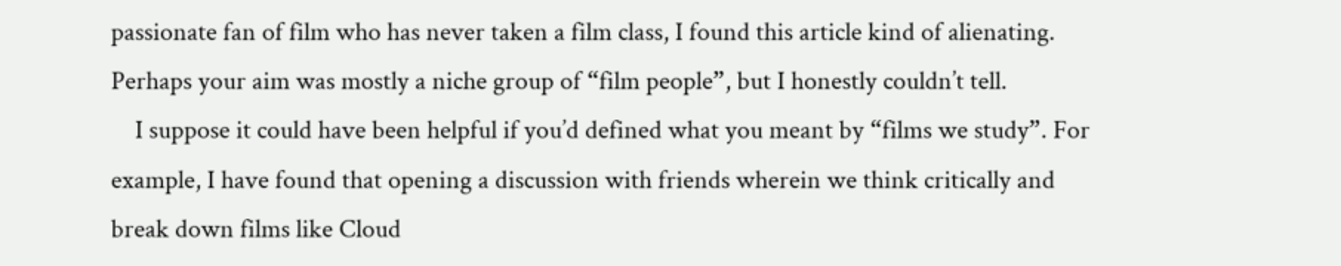passionate fan of film who has never taken a film class, I found this article kind of alienating. Perhaps your aim was mostly a niche group of “film people”, but I honestly couldn’t tell.
    I suppose it could have been helpful if you’d defined what you meant by “films we study”. For example, I have found that opening a discussion with friends wherein we think critically and break down films like Cloud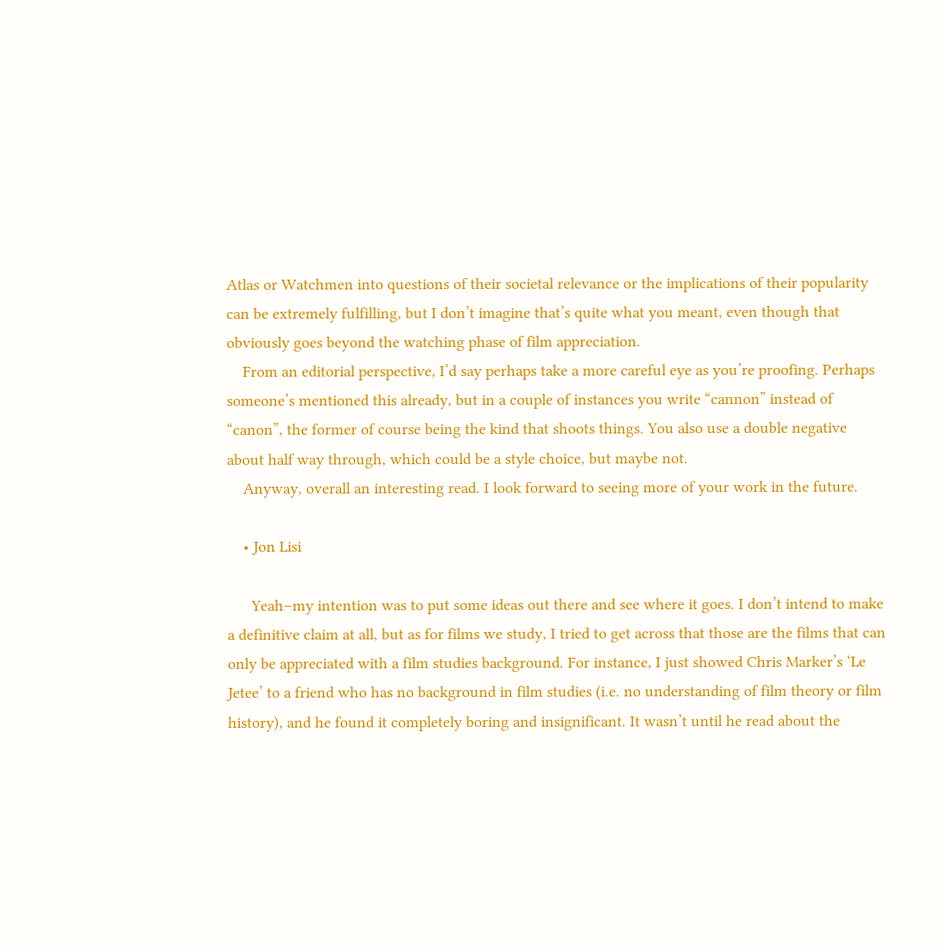Atlas or Watchmen into questions of their societal relevance or the implications of their popularity can be extremely fulfilling, but I don’t imagine that’s quite what you meant, even though that obviously goes beyond the watching phase of film appreciation.
    From an editorial perspective, I’d say perhaps take a more careful eye as you’re proofing. Perhaps someone’s mentioned this already, but in a couple of instances you write “cannon” instead of “canon”, the former of course being the kind that shoots things. You also use a double negative about half way through, which could be a style choice, but maybe not.
    Anyway, overall an interesting read. I look forward to seeing more of your work in the future.

    • Jon Lisi

      Yeah–my intention was to put some ideas out there and see where it goes. I don’t intend to make a definitive claim at all, but as for films we study, I tried to get across that those are the films that can only be appreciated with a film studies background. For instance, I just showed Chris Marker’s ‘Le Jetee’ to a friend who has no background in film studies (i.e. no understanding of film theory or film history), and he found it completely boring and insignificant. It wasn’t until he read about the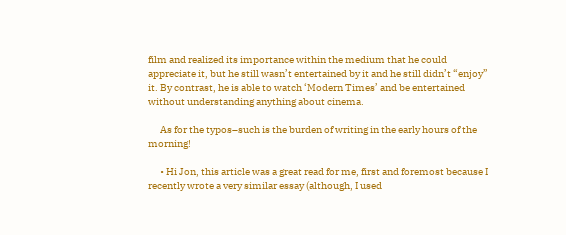film and realized its importance within the medium that he could appreciate it, but he still wasn’t entertained by it and he still didn’t “enjoy” it. By contrast, he is able to watch ‘Modern Times’ and be entertained without understanding anything about cinema.

      As for the typos–such is the burden of writing in the early hours of the morning!

      • Hi Jon, this article was a great read for me, first and foremost because I recently wrote a very similar essay (although, I used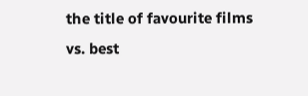the title of favourite films vs. best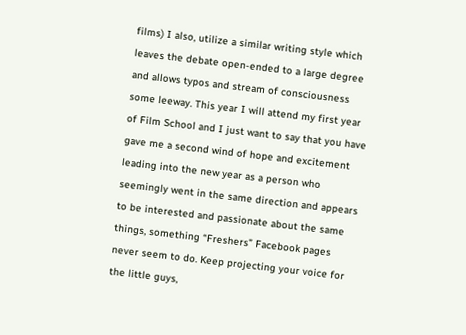films) I also, utilize a similar writing style which leaves the debate open-ended to a large degree and allows typos and stream of consciousness some leeway. This year I will attend my first year of Film School and I just want to say that you have gave me a second wind of hope and excitement leading into the new year as a person who seemingly went in the same direction and appears to be interested and passionate about the same things, something “Freshers” Facebook pages never seem to do. Keep projecting your voice for the little guys,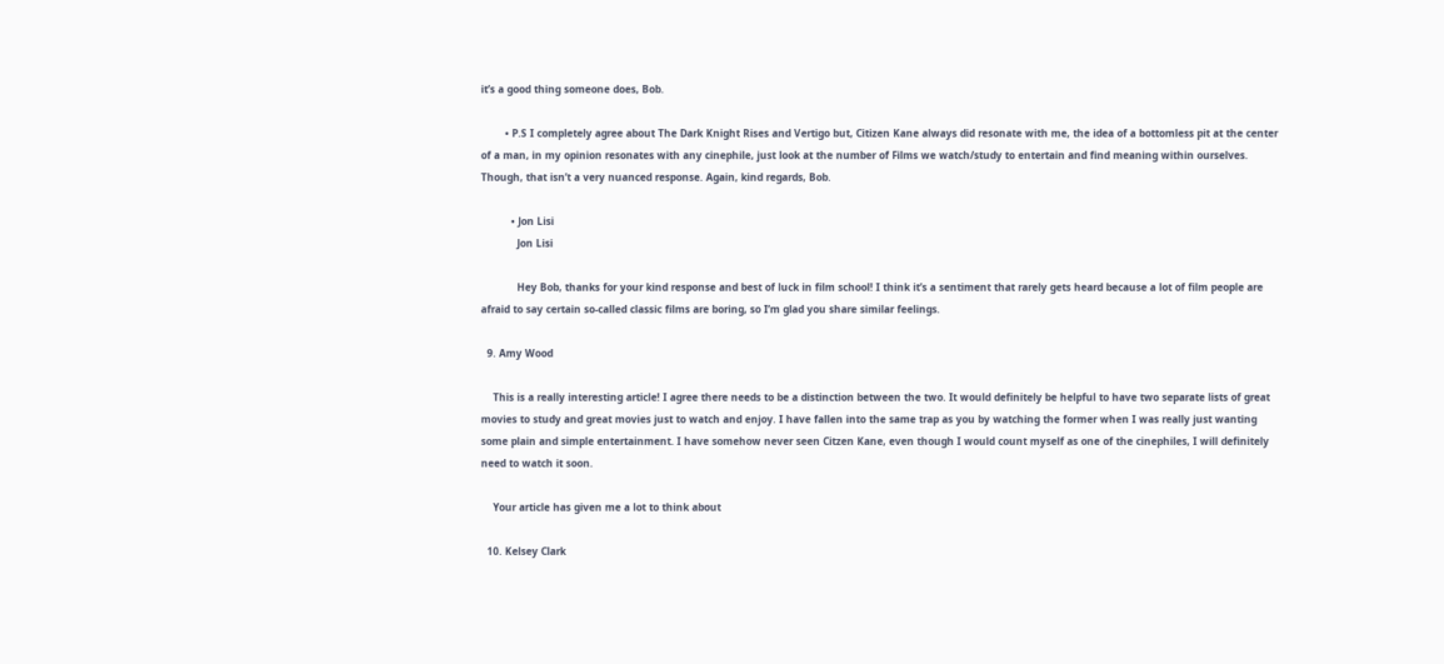it’s a good thing someone does, Bob.

        • P.S I completely agree about The Dark Knight Rises and Vertigo but, Citizen Kane always did resonate with me, the idea of a bottomless pit at the center of a man, in my opinion resonates with any cinephile, just look at the number of Films we watch/study to entertain and find meaning within ourselves. Though, that isn’t a very nuanced response. Again, kind regards, Bob.

          • Jon Lisi
            Jon Lisi

            Hey Bob, thanks for your kind response and best of luck in film school! I think it’s a sentiment that rarely gets heard because a lot of film people are afraid to say certain so-called classic films are boring, so I’m glad you share similar feelings.

  9. Amy Wood

    This is a really interesting article! I agree there needs to be a distinction between the two. It would definitely be helpful to have two separate lists of great movies to study and great movies just to watch and enjoy. I have fallen into the same trap as you by watching the former when I was really just wanting some plain and simple entertainment. I have somehow never seen Citzen Kane, even though I would count myself as one of the cinephiles, I will definitely need to watch it soon.

    Your article has given me a lot to think about

  10. Kelsey Clark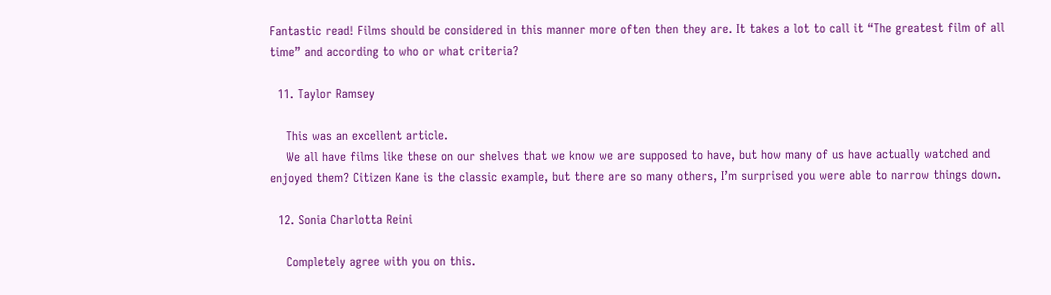Fantastic read! Films should be considered in this manner more often then they are. It takes a lot to call it “The greatest film of all time” and according to who or what criteria?

  11. Taylor Ramsey

    This was an excellent article.
    We all have films like these on our shelves that we know we are supposed to have, but how many of us have actually watched and enjoyed them? Citizen Kane is the classic example, but there are so many others, I’m surprised you were able to narrow things down.

  12. Sonia Charlotta Reini

    Completely agree with you on this.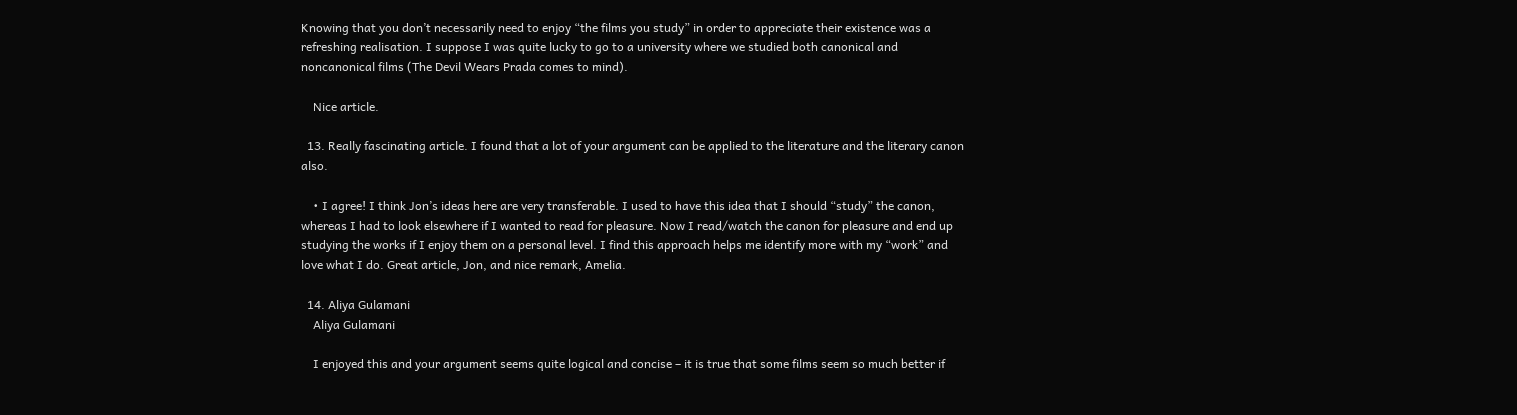Knowing that you don’t necessarily need to enjoy “the films you study” in order to appreciate their existence was a refreshing realisation. I suppose I was quite lucky to go to a university where we studied both canonical and noncanonical films (The Devil Wears Prada comes to mind).

    Nice article.

  13. Really fascinating article. I found that a lot of your argument can be applied to the literature and the literary canon also.

    • I agree! I think Jon’s ideas here are very transferable. I used to have this idea that I should “study” the canon, whereas I had to look elsewhere if I wanted to read for pleasure. Now I read/watch the canon for pleasure and end up studying the works if I enjoy them on a personal level. I find this approach helps me identify more with my “work” and love what I do. Great article, Jon, and nice remark, Amelia.

  14. Aliya Gulamani
    Aliya Gulamani

    I enjoyed this and your argument seems quite logical and concise – it is true that some films seem so much better if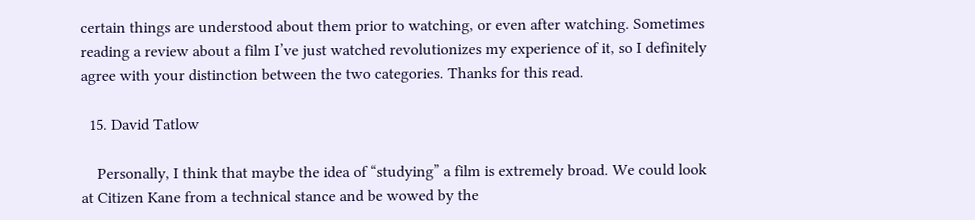certain things are understood about them prior to watching, or even after watching. Sometimes reading a review about a film I’ve just watched revolutionizes my experience of it, so I definitely agree with your distinction between the two categories. Thanks for this read.

  15. David Tatlow

    Personally, I think that maybe the idea of “studying” a film is extremely broad. We could look at Citizen Kane from a technical stance and be wowed by the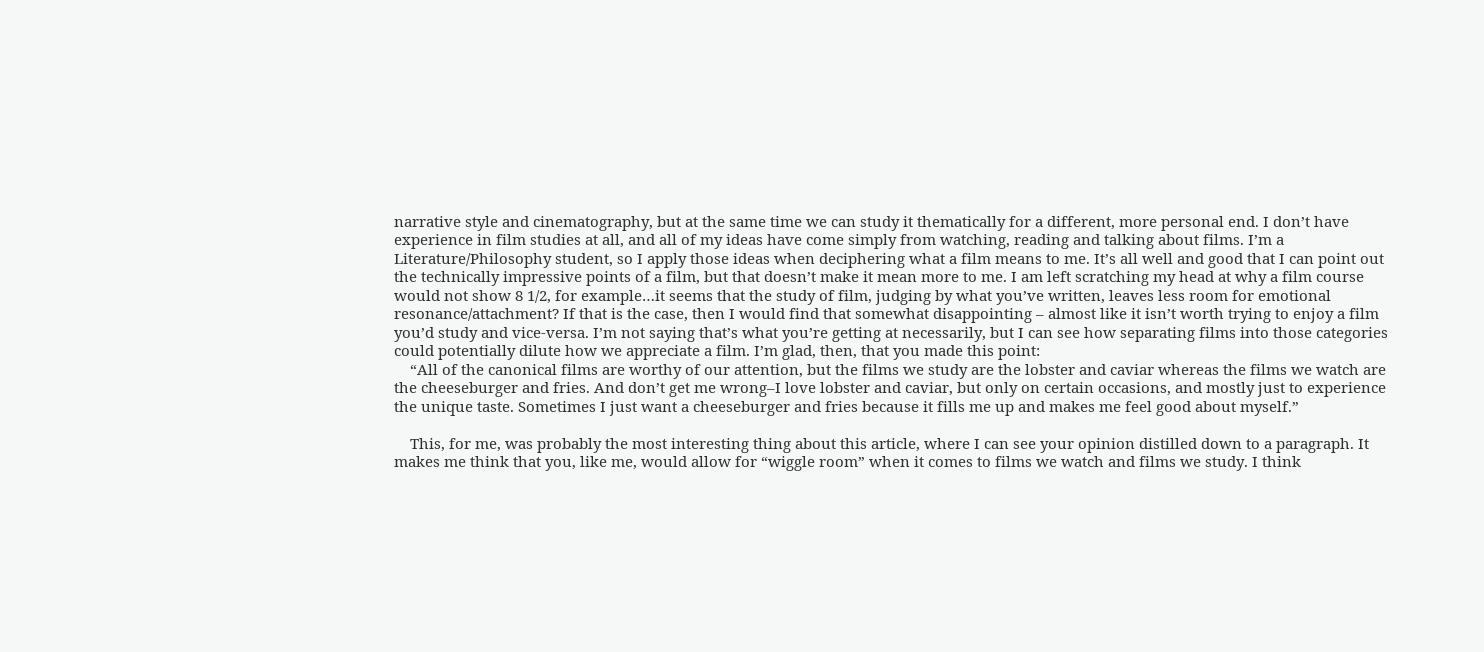narrative style and cinematography, but at the same time we can study it thematically for a different, more personal end. I don’t have experience in film studies at all, and all of my ideas have come simply from watching, reading and talking about films. I’m a Literature/Philosophy student, so I apply those ideas when deciphering what a film means to me. It’s all well and good that I can point out the technically impressive points of a film, but that doesn’t make it mean more to me. I am left scratching my head at why a film course would not show 8 1/2, for example…it seems that the study of film, judging by what you’ve written, leaves less room for emotional resonance/attachment? If that is the case, then I would find that somewhat disappointing – almost like it isn’t worth trying to enjoy a film you’d study and vice-versa. I’m not saying that’s what you’re getting at necessarily, but I can see how separating films into those categories could potentially dilute how we appreciate a film. I’m glad, then, that you made this point:
    “All of the canonical films are worthy of our attention, but the films we study are the lobster and caviar whereas the films we watch are the cheeseburger and fries. And don’t get me wrong–I love lobster and caviar, but only on certain occasions, and mostly just to experience the unique taste. Sometimes I just want a cheeseburger and fries because it fills me up and makes me feel good about myself.”

    This, for me, was probably the most interesting thing about this article, where I can see your opinion distilled down to a paragraph. It makes me think that you, like me, would allow for “wiggle room” when it comes to films we watch and films we study. I think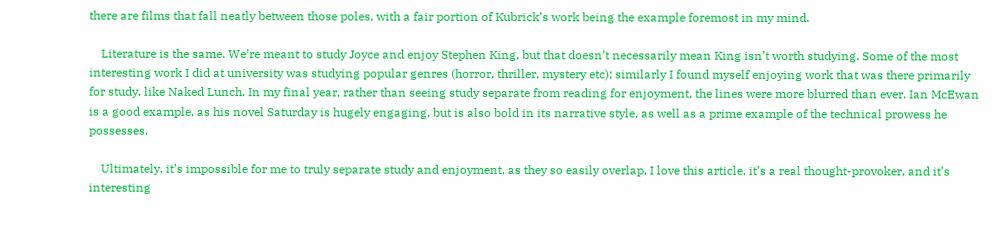there are films that fall neatly between those poles, with a fair portion of Kubrick’s work being the example foremost in my mind.

    Literature is the same. We’re meant to study Joyce and enjoy Stephen King, but that doesn’t necessarily mean King isn’t worth studying. Some of the most interesting work I did at university was studying popular genres (horror, thriller, mystery etc); similarly I found myself enjoying work that was there primarily for study, like Naked Lunch. In my final year, rather than seeing study separate from reading for enjoyment, the lines were more blurred than ever. Ian McEwan is a good example, as his novel Saturday is hugely engaging, but is also bold in its narrative style, as well as a prime example of the technical prowess he possesses.

    Ultimately, it’s impossible for me to truly separate study and enjoyment, as they so easily overlap. I love this article, it’s a real thought-provoker, and it’s interesting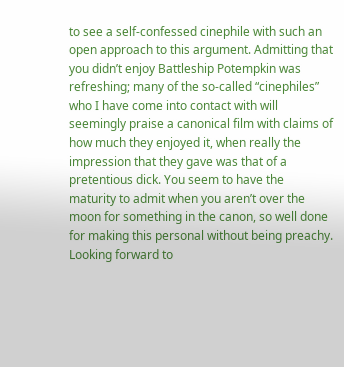to see a self-confessed cinephile with such an open approach to this argument. Admitting that you didn’t enjoy Battleship Potempkin was refreshing; many of the so-called “cinephiles” who I have come into contact with will seemingly praise a canonical film with claims of how much they enjoyed it, when really the impression that they gave was that of a pretentious dick. You seem to have the maturity to admit when you aren’t over the moon for something in the canon, so well done for making this personal without being preachy. Looking forward to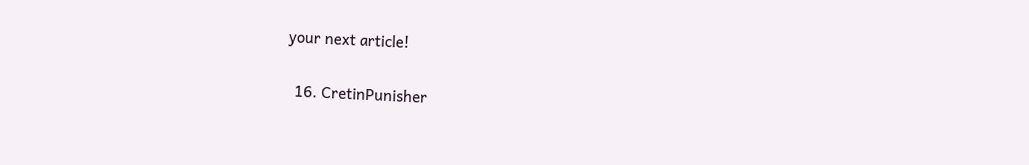your next article!

  16. CretinPunisher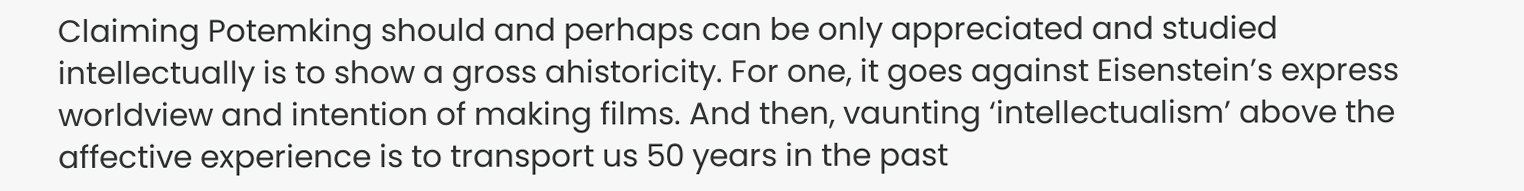Claiming Potemking should and perhaps can be only appreciated and studied intellectually is to show a gross ahistoricity. For one, it goes against Eisenstein’s express worldview and intention of making films. And then, vaunting ‘intellectualism’ above the affective experience is to transport us 50 years in the past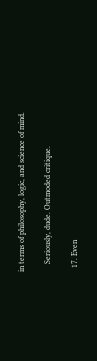in terms of philosophy, logic, and science of mind.

    Seriously, dude. Outmoded critique.

  17. Even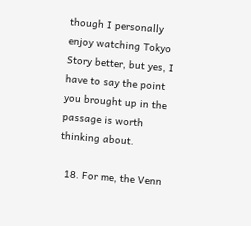though I personally enjoy watching Tokyo Story better, but yes, I have to say the point you brought up in the passage is worth thinking about.

  18. For me, the Venn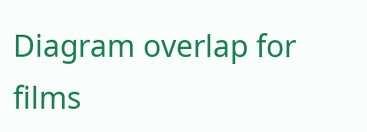Diagram overlap for films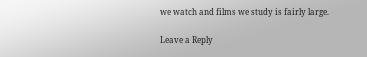we watch and films we study is fairly large.

Leave a Reply